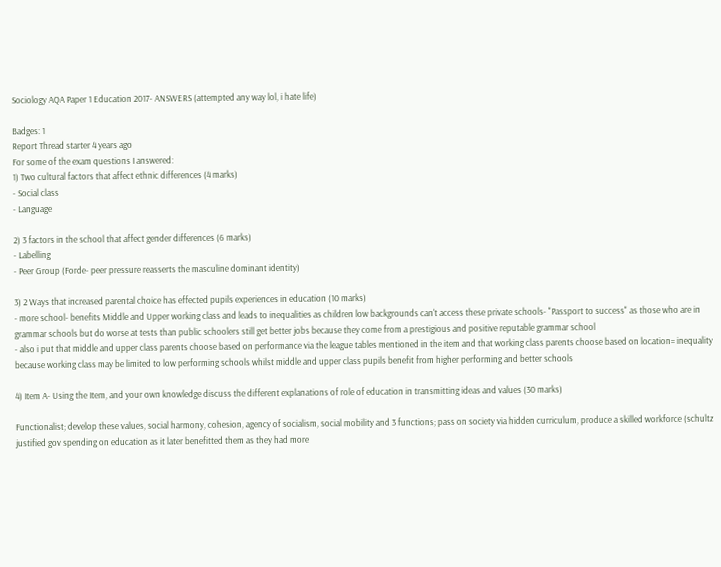Sociology AQA Paper 1 Education 2017- ANSWERS (attempted any way lol, i hate life)

Badges: 1
Report Thread starter 4 years ago
For some of the exam questions I answered:
1) Two cultural factors that affect ethnic differences (4 marks)
- Social class
- Language

2) 3 factors in the school that affect gender differences (6 marks)
- Labelling
- Peer Group (Forde- peer pressure reasserts the masculine dominant identity)

3) 2 Ways that increased parental choice has effected pupils experiences in education (10 marks)
- more school- benefits Middle and Upper working class and leads to inequalities as children low backgrounds can't access these private schools- "Passport to success" as those who are in grammar schools but do worse at tests than public schoolers still get better jobs because they come from a prestigious and positive reputable grammar school
- also i put that middle and upper class parents choose based on performance via the league tables mentioned in the item and that working class parents choose based on location= inequality because working class may be limited to low performing schools whilst middle and upper class pupils benefit from higher performing and better schools

4) Item A- Using the Item, and your own knowledge discuss the different explanations of role of education in transmitting ideas and values (30 marks)

Functionalist; develop these values, social harmony, cohesion, agency of socialism, social mobility and 3 functions; pass on society via hidden curriculum, produce a skilled workforce (schultz justified gov spending on education as it later benefitted them as they had more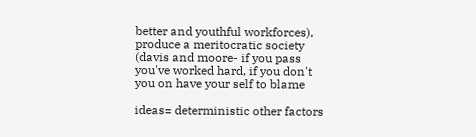better and youthful workforces), produce a meritocratic society (davis and moore- if you pass you've worked hard, if you don't you on have your self to blame

ideas= deterministic other factors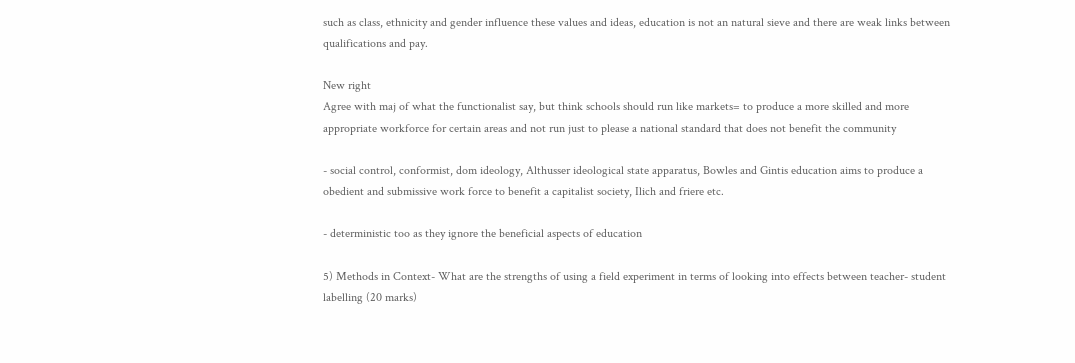such as class, ethnicity and gender influence these values and ideas, education is not an natural sieve and there are weak links between qualifications and pay.

New right
Agree with maj of what the functionalist say, but think schools should run like markets= to produce a more skilled and more appropriate workforce for certain areas and not run just to please a national standard that does not benefit the community

- social control, conformist, dom ideology, Althusser ideological state apparatus, Bowles and Gintis education aims to produce a obedient and submissive work force to benefit a capitalist society, Ilich and friere etc.

- deterministic too as they ignore the beneficial aspects of education

5) Methods in Context- What are the strengths of using a field experiment in terms of looking into effects between teacher- student labelling (20 marks)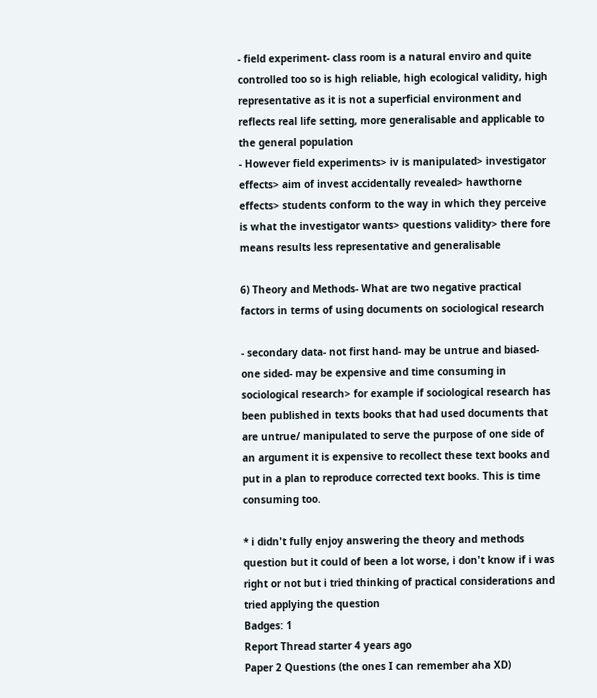- field experiment- class room is a natural enviro and quite controlled too so is high reliable, high ecological validity, high representative as it is not a superficial environment and reflects real life setting, more generalisable and applicable to the general population
- However field experiments> iv is manipulated> investigator effects> aim of invest accidentally revealed> hawthorne effects> students conform to the way in which they perceive is what the investigator wants> questions validity> there fore means results less representative and generalisable

6) Theory and Methods- What are two negative practical factors in terms of using documents on sociological research

- secondary data- not first hand- may be untrue and biased- one sided- may be expensive and time consuming in sociological research> for example if sociological research has been published in texts books that had used documents that are untrue/ manipulated to serve the purpose of one side of an argument it is expensive to recollect these text books and put in a plan to reproduce corrected text books. This is time consuming too.

* i didn't fully enjoy answering the theory and methods question but it could of been a lot worse, i don't know if i was right or not but i tried thinking of practical considerations and tried applying the question
Badges: 1
Report Thread starter 4 years ago
Paper 2 Questions (the ones I can remember aha XD)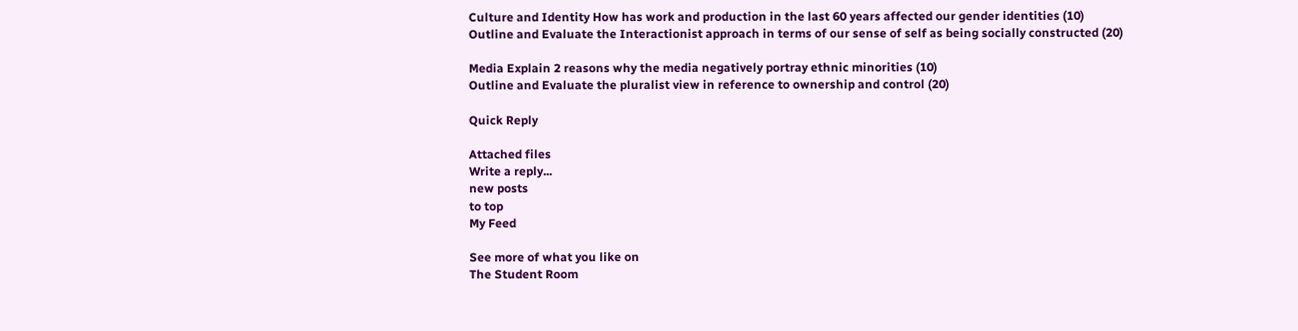Culture and Identity How has work and production in the last 60 years affected our gender identities (10)
Outline and Evaluate the Interactionist approach in terms of our sense of self as being socially constructed (20)

Media Explain 2 reasons why the media negatively portray ethnic minorities (10)
Outline and Evaluate the pluralist view in reference to ownership and control (20)

Quick Reply

Attached files
Write a reply...
new posts
to top
My Feed

See more of what you like on
The Student Room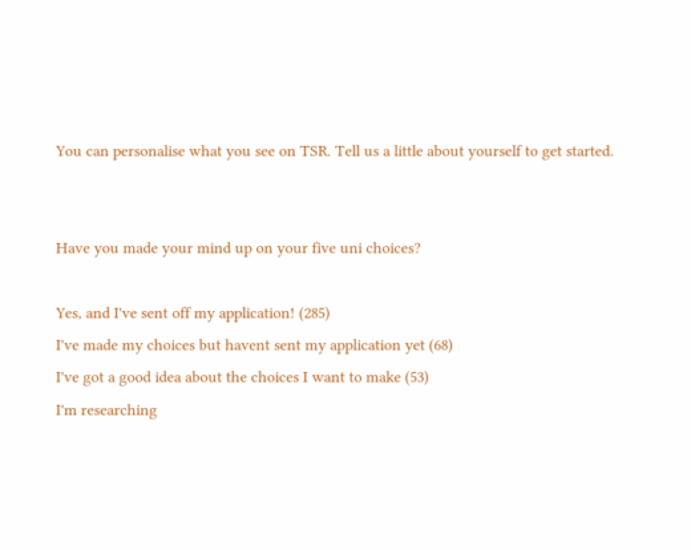You can personalise what you see on TSR. Tell us a little about yourself to get started.


Have you made your mind up on your five uni choices?

Yes, and I've sent off my application! (285)
I've made my choices but havent sent my application yet (68)
I've got a good idea about the choices I want to make (53)
I'm researching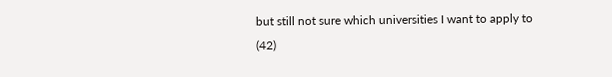but still not sure which universities I want to apply to (42)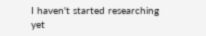I haven't started researching yet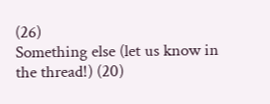(26)
Something else (let us know in the thread!) (20)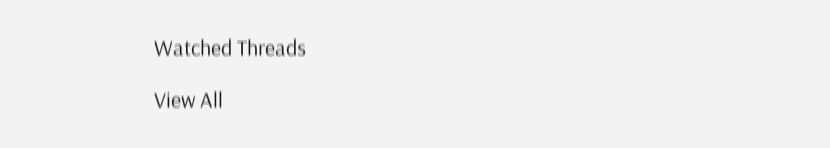Watched Threads

View All